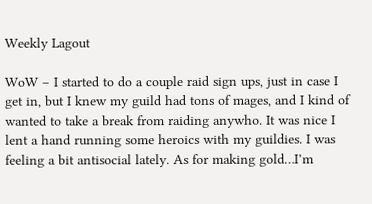Weekly Lagout

WoW – I started to do a couple raid sign ups, just in case I get in, but I knew my guild had tons of mages, and I kind of wanted to take a break from raiding anywho. It was nice I lent a hand running some heroics with my guildies. I was feeling a bit antisocial lately. As for making gold…I’m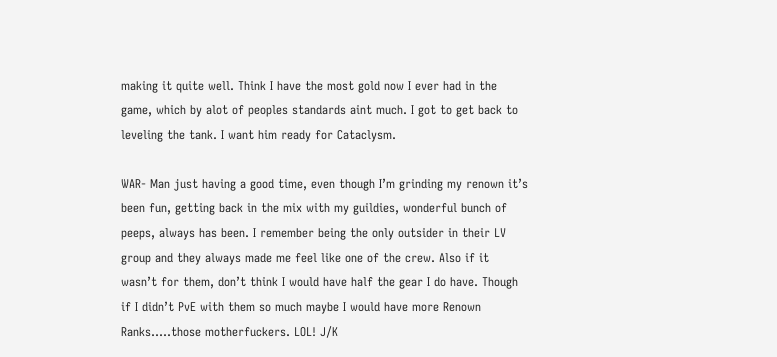making it quite well. Think I have the most gold now I ever had in the game, which by alot of peoples standards aint much. I got to get back to leveling the tank. I want him ready for Cataclysm.

WAR- Man just having a good time, even though I’m grinding my renown it’s been fun, getting back in the mix with my guildies, wonderful bunch of peeps, always has been. I remember being the only outsider in their LV group and they always made me feel like one of the crew. Also if it wasn’t for them, don’t think I would have half the gear I do have. Though if I didn’t PvE with them so much maybe I would have more Renown Ranks…..those motherfuckers. LOL! J/K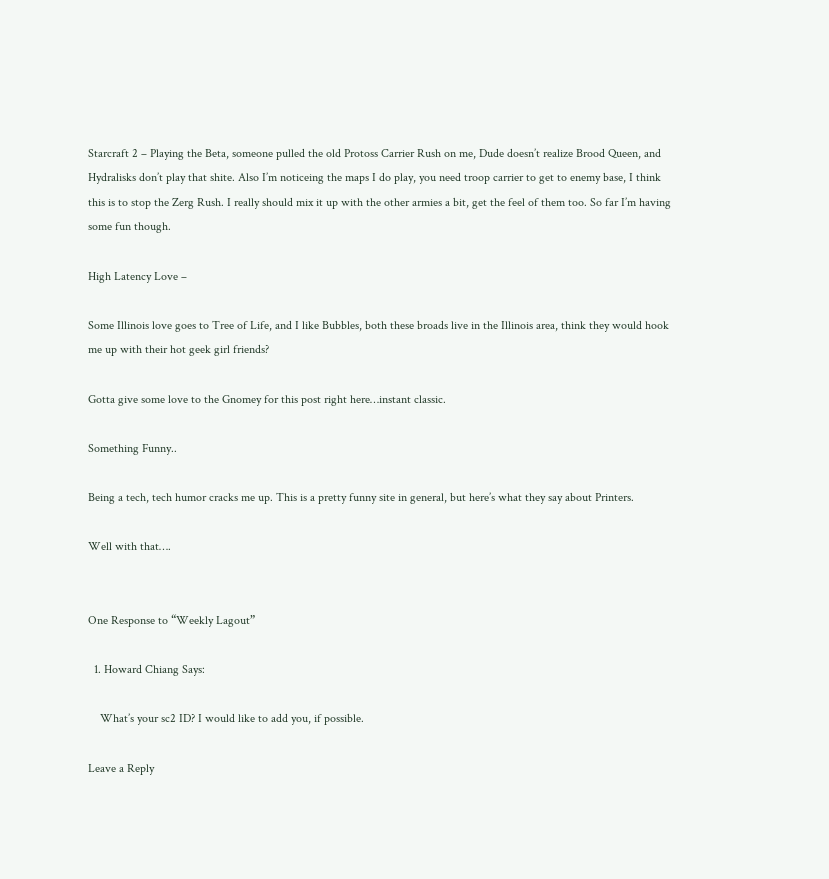Starcraft 2 – Playing the Beta, someone pulled the old Protoss Carrier Rush on me, Dude doesn’t realize Brood Queen, and Hydralisks don’t play that shite. Also I’m noticeing the maps I do play, you need troop carrier to get to enemy base, I think this is to stop the Zerg Rush. I really should mix it up with the other armies a bit, get the feel of them too. So far I’m having some fun though.

High Latency Love –

Some Illinois love goes to Tree of Life, and I like Bubbles, both these broads live in the Illinois area, think they would hook me up with their hot geek girl friends?

Gotta give some love to the Gnomey for this post right here…instant classic.

Something Funny..

Being a tech, tech humor cracks me up. This is a pretty funny site in general, but here’s what they say about Printers.

Well with that….


One Response to “Weekly Lagout”

  1. Howard Chiang Says:

    What’s your sc2 ID? I would like to add you, if possible.

Leave a Reply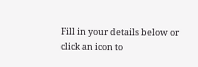Fill in your details below or click an icon to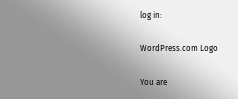log in:

WordPress.com Logo

You are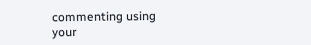commenting using your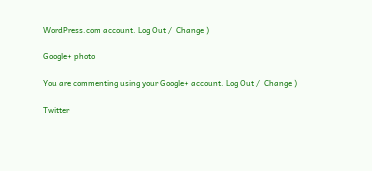WordPress.com account. Log Out /  Change )

Google+ photo

You are commenting using your Google+ account. Log Out /  Change )

Twitter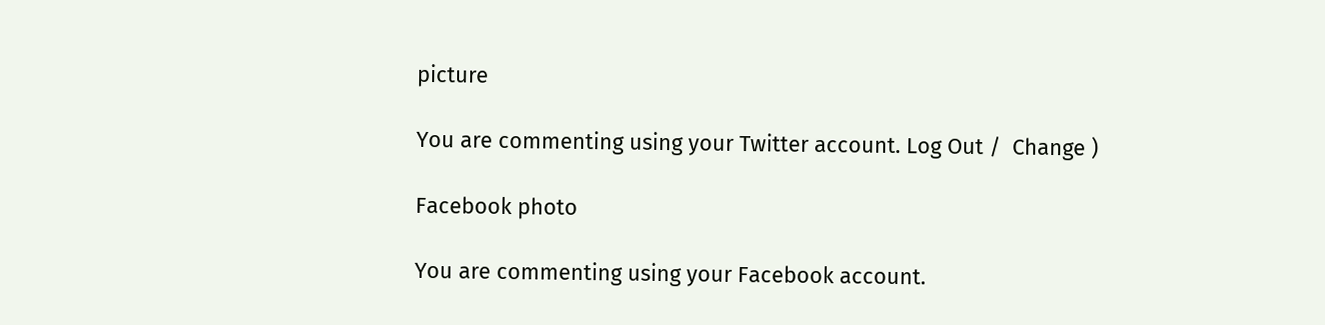picture

You are commenting using your Twitter account. Log Out /  Change )

Facebook photo

You are commenting using your Facebook account.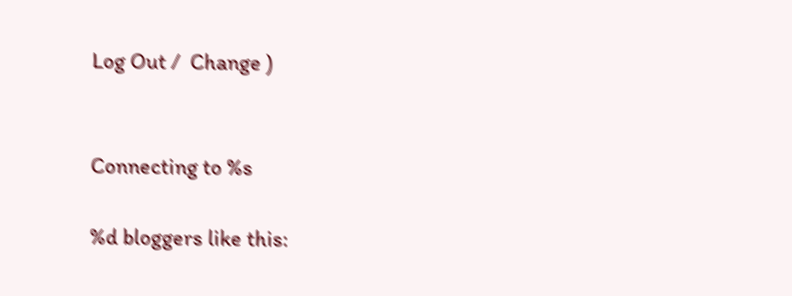Log Out /  Change )


Connecting to %s

%d bloggers like this: